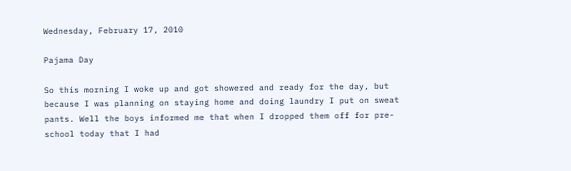Wednesday, February 17, 2010

Pajama Day

So this morning I woke up and got showered and ready for the day, but because I was planning on staying home and doing laundry I put on sweat pants. Well the boys informed me that when I dropped them off for pre-school today that I had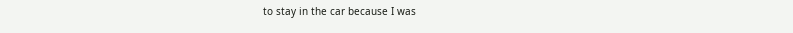to stay in the car because I was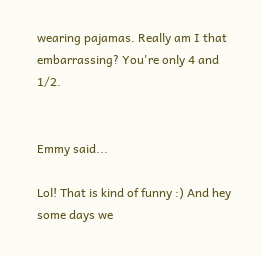wearing pajamas. Really am I that embarrassing? You're only 4 and 1/2.


Emmy said...

Lol! That is kind of funny :) And hey some days we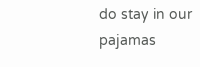do stay in our pajamas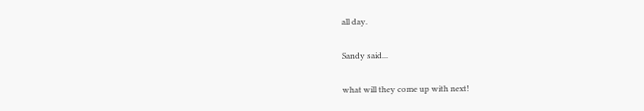all day.

Sandy said...

what will they come up with next!